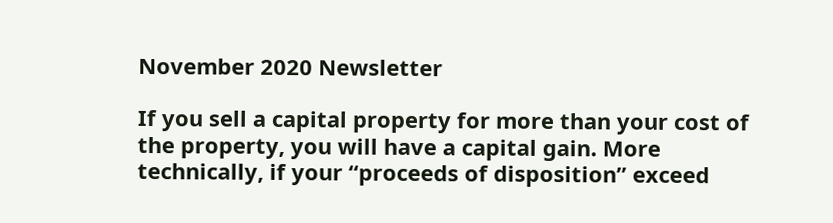November 2020 Newsletter

If you sell a capital property for more than your cost of the property, you will have a capital gain. More technically, if your “proceeds of disposition” exceed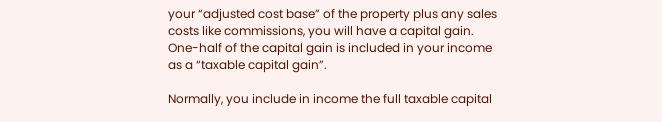your “adjusted cost base” of the property plus any sales costs like commissions, you will have a capital gain. One-half of the capital gain is included in your income as a “taxable capital gain”.

Normally, you include in income the full taxable capital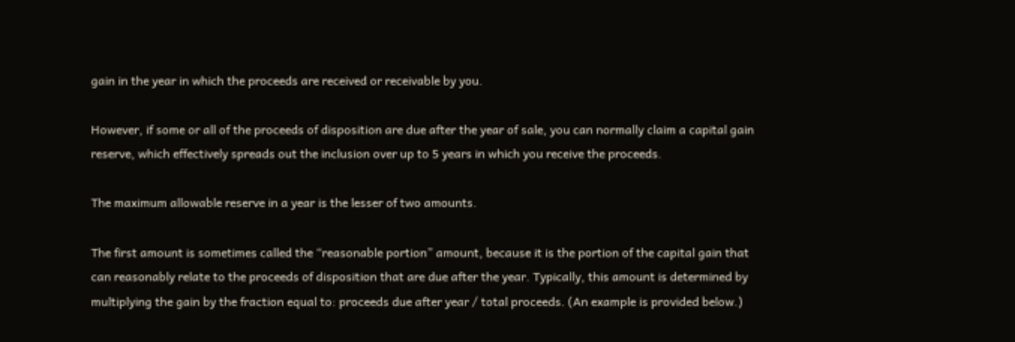gain in the year in which the proceeds are received or receivable by you.

However, if some or all of the proceeds of disposition are due after the year of sale, you can normally claim a capital gain reserve, which effectively spreads out the inclusion over up to 5 years in which you receive the proceeds.

The maximum allowable reserve in a year is the lesser of two amounts.

The first amount is sometimes called the “reasonable portion” amount, because it is the portion of the capital gain that can reasonably relate to the proceeds of disposition that are due after the year. Typically, this amount is determined by multiplying the gain by the fraction equal to: proceeds due after year / total proceeds. (An example is provided below.)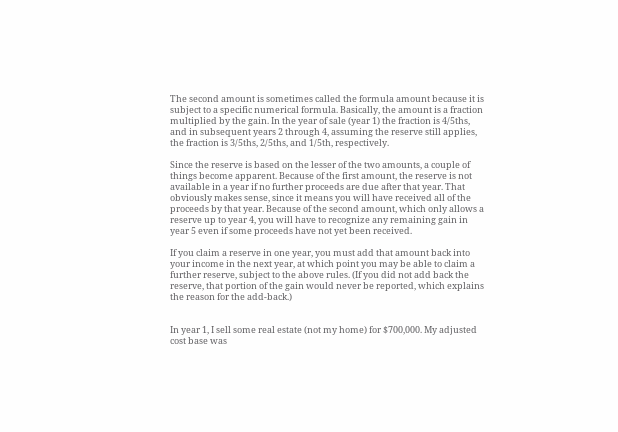The second amount is sometimes called the formula amount because it is subject to a specific numerical formula. Basically, the amount is a fraction multiplied by the gain. In the year of sale (year 1) the fraction is 4/5ths, and in subsequent years 2 through 4, assuming the reserve still applies, the fraction is 3/5ths, 2/5ths, and 1/5th, respectively.

Since the reserve is based on the lesser of the two amounts, a couple of things become apparent. Because of the first amount, the reserve is not available in a year if no further proceeds are due after that year. That obviously makes sense, since it means you will have received all of the proceeds by that year. Because of the second amount, which only allows a reserve up to year 4, you will have to recognize any remaining gain in year 5 even if some proceeds have not yet been received.

If you claim a reserve in one year, you must add that amount back into your income in the next year, at which point you may be able to claim a further reserve, subject to the above rules. (If you did not add back the reserve, that portion of the gain would never be reported, which explains the reason for the add-back.)


In year 1, I sell some real estate (not my home) for $700,000. My adjusted cost base was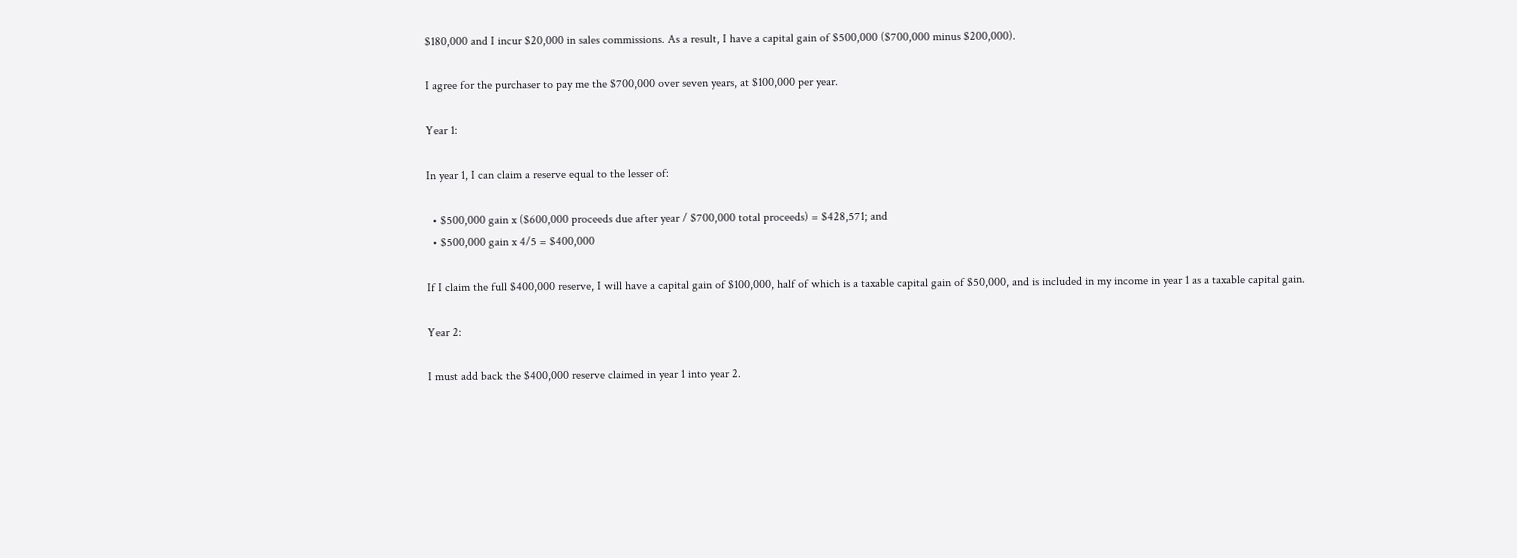$180,000 and I incur $20,000 in sales commissions. As a result, I have a capital gain of $500,000 ($700,000 minus $200,000).

I agree for the purchaser to pay me the $700,000 over seven years, at $100,000 per year.

Year 1:

In year 1, I can claim a reserve equal to the lesser of:

  • $500,000 gain x ($600,000 proceeds due after year / $700,000 total proceeds) = $428,571; and
  • $500,000 gain x 4/5 = $400,000

If I claim the full $400,000 reserve, I will have a capital gain of $100,000, half of which is a taxable capital gain of $50,000, and is included in my income in year 1 as a taxable capital gain.

Year 2:

I must add back the $400,000 reserve claimed in year 1 into year 2.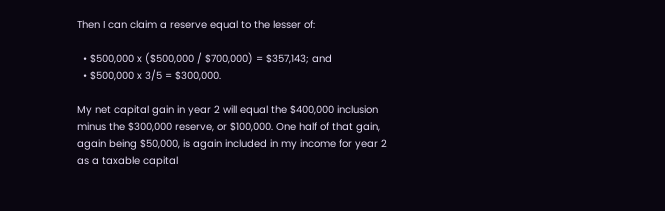Then I can claim a reserve equal to the lesser of:

  • $500,000 x ($500,000 / $700,000) = $357,143; and
  • $500,000 x 3/5 = $300,000.

My net capital gain in year 2 will equal the $400,000 inclusion minus the $300,000 reserve, or $100,000. One half of that gain, again being $50,000, is again included in my income for year 2 as a taxable capital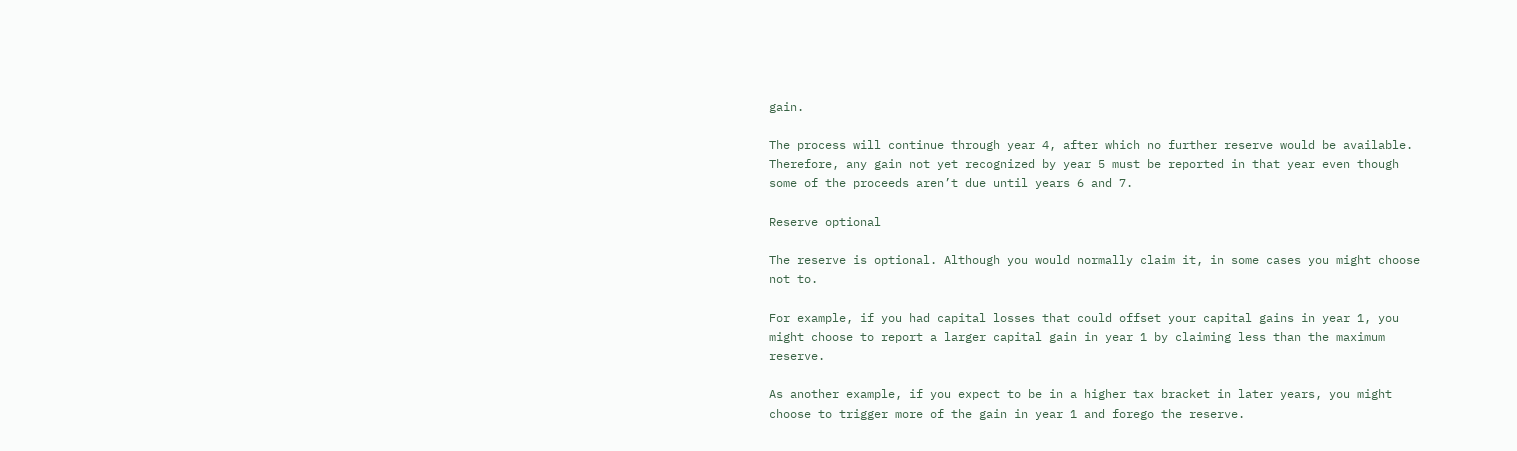gain.

The process will continue through year 4, after which no further reserve would be available. Therefore, any gain not yet recognized by year 5 must be reported in that year even though some of the proceeds aren’t due until years 6 and 7.

Reserve optional

The reserve is optional. Although you would normally claim it, in some cases you might choose not to.

For example, if you had capital losses that could offset your capital gains in year 1, you might choose to report a larger capital gain in year 1 by claiming less than the maximum reserve.

As another example, if you expect to be in a higher tax bracket in later years, you might choose to trigger more of the gain in year 1 and forego the reserve.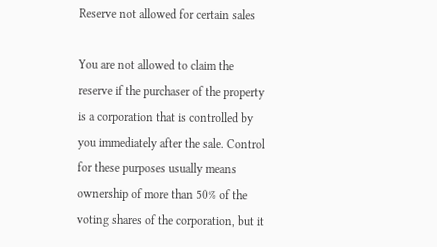Reserve not allowed for certain sales

You are not allowed to claim the reserve if the purchaser of the property is a corporation that is controlled by you immediately after the sale. Control for these purposes usually means ownership of more than 50% of the voting shares of the corporation, but it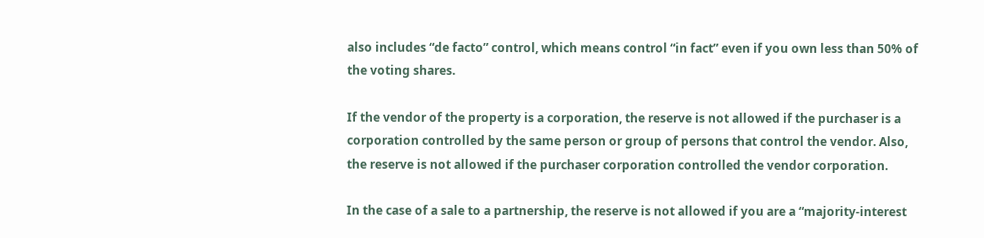also includes “de facto” control, which means control “in fact” even if you own less than 50% of the voting shares.

If the vendor of the property is a corporation, the reserve is not allowed if the purchaser is a corporation controlled by the same person or group of persons that control the vendor. Also, the reserve is not allowed if the purchaser corporation controlled the vendor corporation.

In the case of a sale to a partnership, the reserve is not allowed if you are a “majority-interest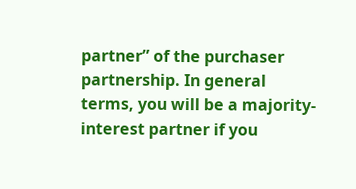partner” of the purchaser partnership. In general terms, you will be a majority-interest partner if you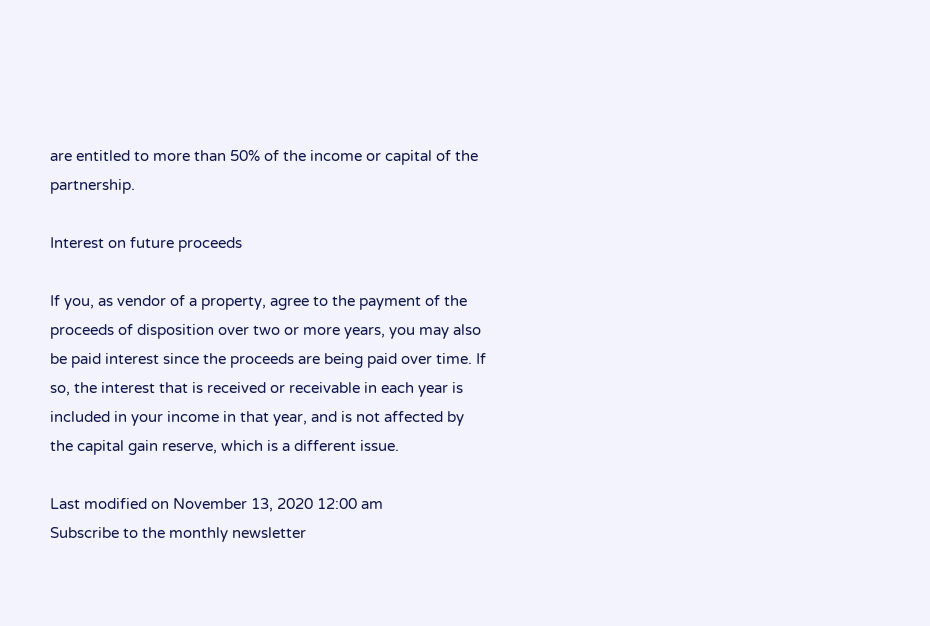are entitled to more than 50% of the income or capital of the partnership.

Interest on future proceeds

If you, as vendor of a property, agree to the payment of the proceeds of disposition over two or more years, you may also be paid interest since the proceeds are being paid over time. If so, the interest that is received or receivable in each year is included in your income in that year, and is not affected by the capital gain reserve, which is a different issue.

Last modified on November 13, 2020 12:00 am
Subscribe to the monthly newsletter